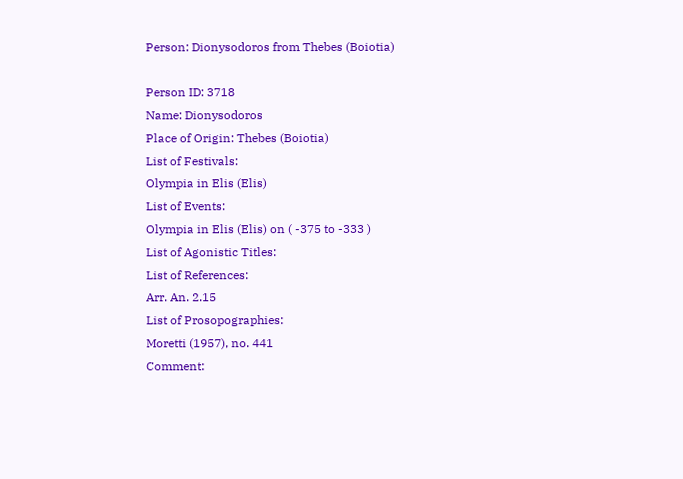Person: Dionysodoros from Thebes (Boiotia)

Person ID: 3718
Name: Dionysodoros
Place of Origin: Thebes (Boiotia)
List of Festivals:
Olympia in Elis (Elis)
List of Events:
Olympia in Elis (Elis) on ( -375 to -333 )
List of Agonistic Titles:
List of References:
Arr. An. 2.15
List of Prosopographies:
Moretti (1957), no. 441
Comment: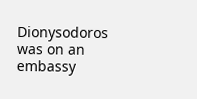Dionysodoros was on an embassy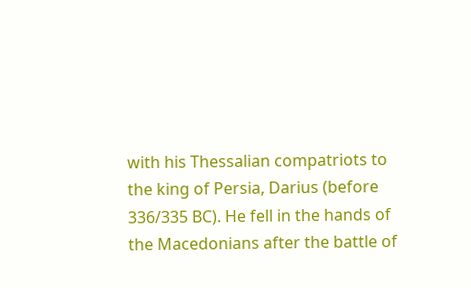with his Thessalian compatriots to the king of Persia, Darius (before 336/335 BC). He fell in the hands of the Macedonians after the battle of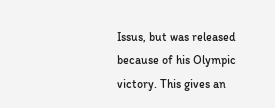Issus, but was released because of his Olympic victory. This gives an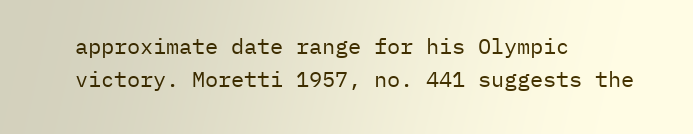approximate date range for his Olympic victory. Moretti 1957, no. 441 suggests the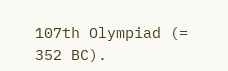107th Olympiad (= 352 BC).